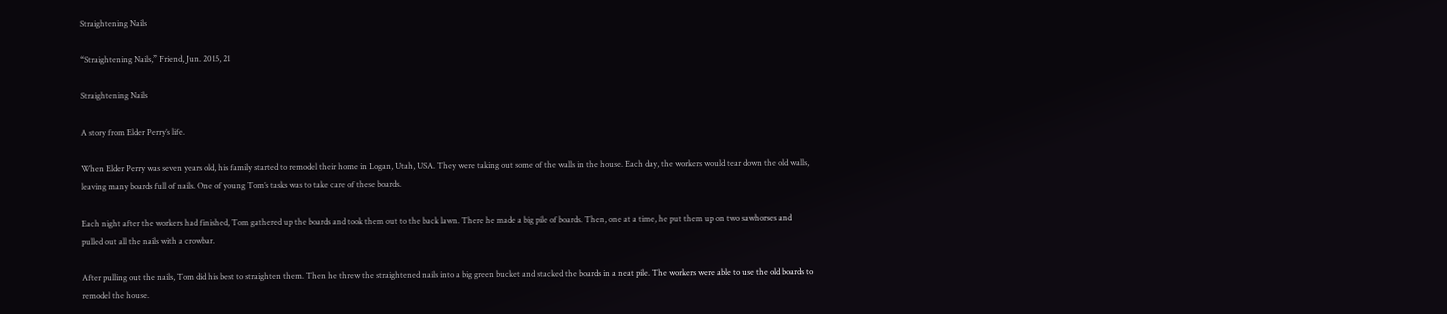Straightening Nails

“Straightening Nails,” Friend, Jun. 2015, 21

Straightening Nails

A story from Elder Perry’s life.

When Elder Perry was seven years old, his family started to remodel their home in Logan, Utah, USA. They were taking out some of the walls in the house. Each day, the workers would tear down the old walls, leaving many boards full of nails. One of young Tom’s tasks was to take care of these boards.

Each night after the workers had finished, Tom gathered up the boards and took them out to the back lawn. There he made a big pile of boards. Then, one at a time, he put them up on two sawhorses and pulled out all the nails with a crowbar.

After pulling out the nails, Tom did his best to straighten them. Then he threw the straightened nails into a big green bucket and stacked the boards in a neat pile. The workers were able to use the old boards to remodel the house.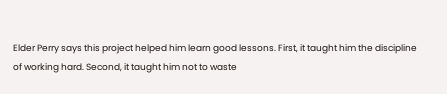Elder Perry says this project helped him learn good lessons. First, it taught him the discipline of working hard. Second, it taught him not to waste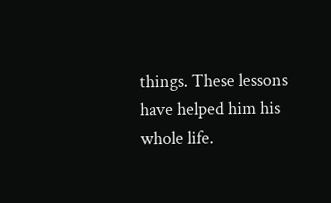things. These lessons have helped him his whole life.